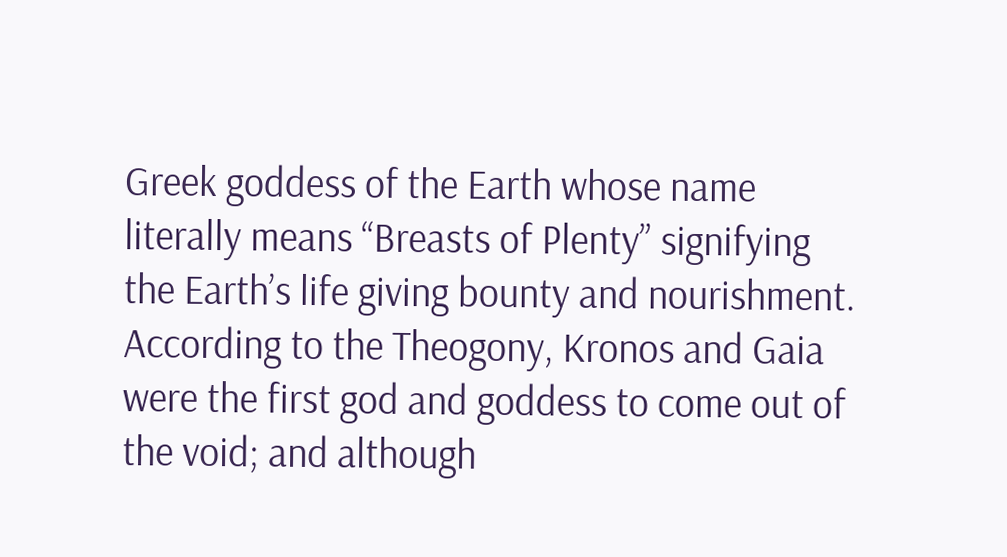Greek goddess of the Earth whose name literally means “Breasts of Plenty” signifying the Earth’s life giving bounty and nourishment. According to the Theogony, Kronos and Gaia were the first god and goddess to come out of the void; and although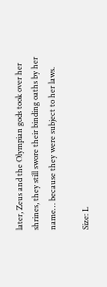later, Zeus and the Olympian gods took over her shrines, they still swore their binding oaths by her name… because they were subject to her laws.

Size: L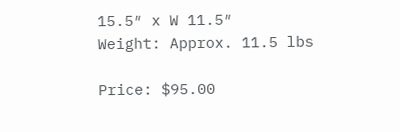15.5″ x W 11.5″
Weight: Approx. 11.5 lbs

Price: $95.00